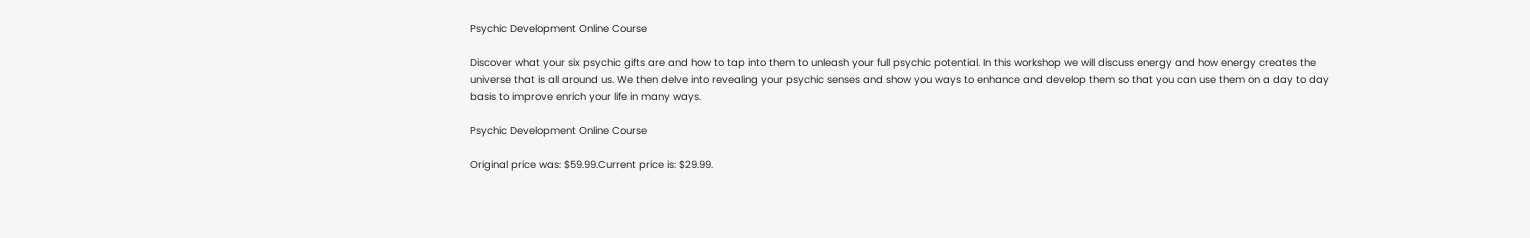Psychic Development Online Course

Discover what your six psychic gifts are and how to tap into them to unleash your full psychic potential. In this workshop we will discuss energy and how energy creates the universe that is all around us. We then delve into revealing your psychic senses and show you ways to enhance and develop them so that you can use them on a day to day basis to improve enrich your life in many ways.

Psychic Development Online Course

Original price was: $59.99.Current price is: $29.99.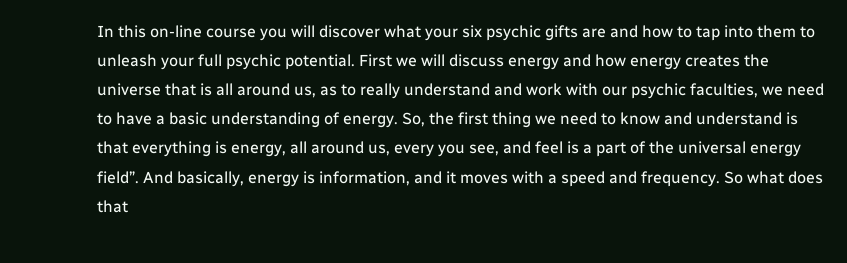In this on-line course you will discover what your six psychic gifts are and how to tap into them to unleash your full psychic potential. First we will discuss energy and how energy creates the universe that is all around us, as to really understand and work with our psychic faculties, we need to have a basic understanding of energy. So, the first thing we need to know and understand is that everything is energy, all around us, every you see, and feel is a part of the universal energy field”. And basically, energy is information, and it moves with a speed and frequency. So what does that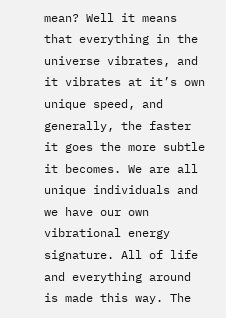mean? Well it means that everything in the universe vibrates, and it vibrates at it’s own unique speed, and generally, the faster it goes the more subtle it becomes. We are all unique individuals and we have our own vibrational energy signature. All of life and everything around is made this way. The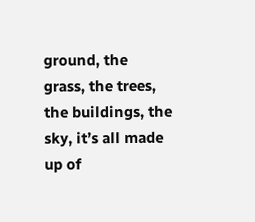ground, the grass, the trees, the buildings, the sky, it’s all made up of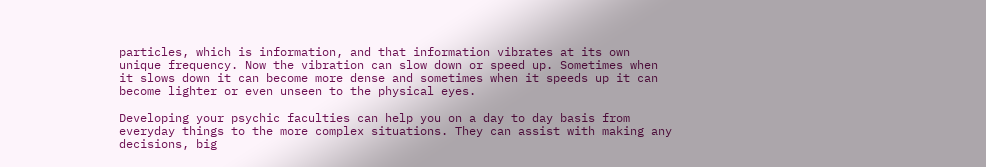particles, which is information, and that information vibrates at its own unique frequency. Now the vibration can slow down or speed up. Sometimes when it slows down it can become more dense and sometimes when it speeds up it can become lighter or even unseen to the physical eyes.

Developing your psychic faculties can help you on a day to day basis from everyday things to the more complex situations. They can assist with making any decisions, big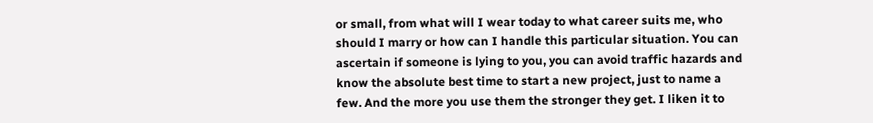or small, from what will I wear today to what career suits me, who should I marry or how can I handle this particular situation. You can ascertain if someone is lying to you, you can avoid traffic hazards and know the absolute best time to start a new project, just to name a few. And the more you use them the stronger they get. I liken it to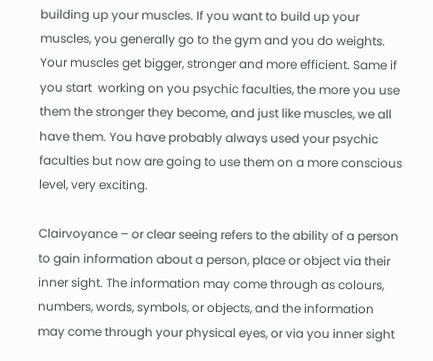building up your muscles. If you want to build up your muscles, you generally go to the gym and you do weights. Your muscles get bigger, stronger and more efficient. Same if you start  working on you psychic faculties, the more you use them the stronger they become, and just like muscles, we all have them. You have probably always used your psychic faculties but now are going to use them on a more conscious level, very exciting.

Clairvoyance – or clear seeing refers to the ability of a person to gain information about a person, place or object via their inner sight. The information may come through as colours, numbers, words, symbols, or objects, and the information may come through your physical eyes, or via you inner sight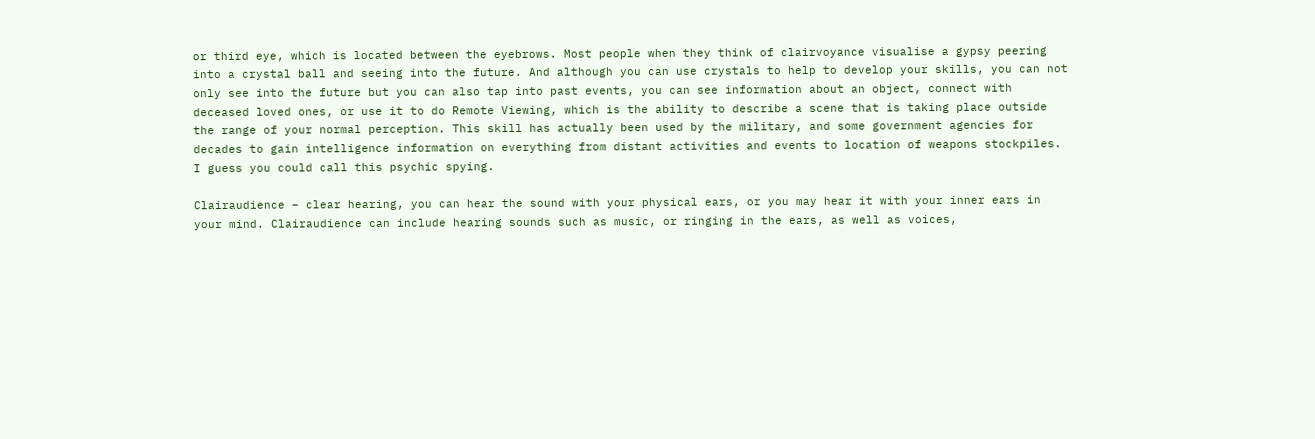or third eye, which is located between the eyebrows. Most people when they think of clairvoyance visualise a gypsy peering into a crystal ball and seeing into the future. And although you can use crystals to help to develop your skills, you can not only see into the future but you can also tap into past events, you can see information about an object, connect with deceased loved ones, or use it to do Remote Viewing, which is the ability to describe a scene that is taking place outside the range of your normal perception. This skill has actually been used by the military, and some government agencies for decades to gain intelligence information on everything from distant activities and events to location of weapons stockpiles. I guess you could call this psychic spying.

Clairaudience – clear hearing, you can hear the sound with your physical ears, or you may hear it with your inner ears in your mind. Clairaudience can include hearing sounds such as music, or ringing in the ears, as well as voices,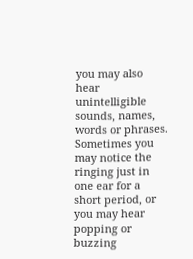you may also hear unintelligible sounds, names, words or phrases. Sometimes you may notice the ringing just in one ear for a short period, or you may hear popping or buzzing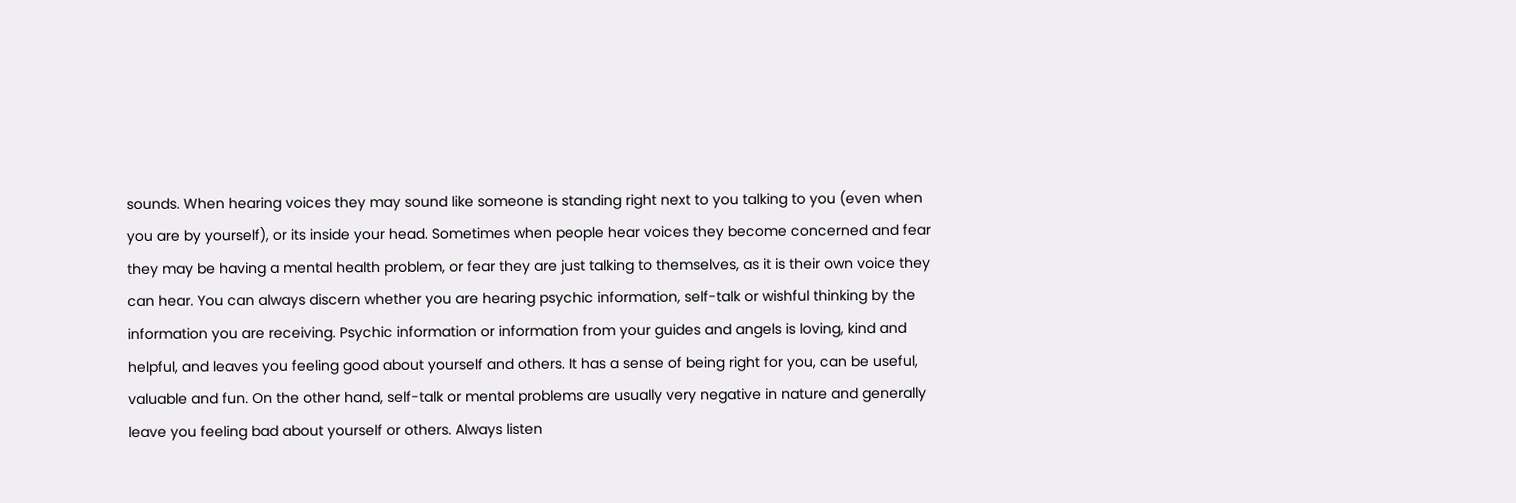sounds. When hearing voices they may sound like someone is standing right next to you talking to you (even when you are by yourself), or its inside your head. Sometimes when people hear voices they become concerned and fear they may be having a mental health problem, or fear they are just talking to themselves, as it is their own voice they can hear. You can always discern whether you are hearing psychic information, self-talk or wishful thinking by the information you are receiving. Psychic information or information from your guides and angels is loving, kind and helpful, and leaves you feeling good about yourself and others. It has a sense of being right for you, can be useful, valuable and fun. On the other hand, self-talk or mental problems are usually very negative in nature and generally leave you feeling bad about yourself or others. Always listen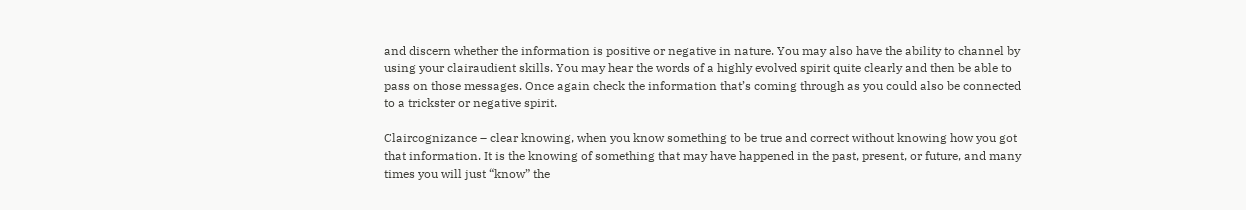and discern whether the information is positive or negative in nature. You may also have the ability to channel by using your clairaudient skills. You may hear the words of a highly evolved spirit quite clearly and then be able to pass on those messages. Once again check the information that’s coming through as you could also be connected to a trickster or negative spirit.

Claircognizance – clear knowing, when you know something to be true and correct without knowing how you got that information. It is the knowing of something that may have happened in the past, present, or future, and many times you will just “know” the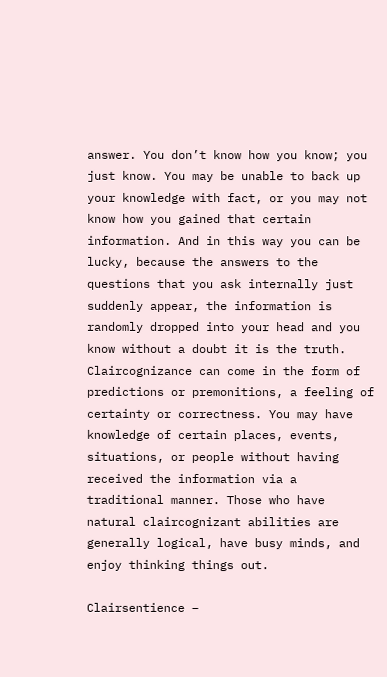answer. You don’t know how you know; you just know. You may be unable to back up your knowledge with fact, or you may not know how you gained that certain information. And in this way you can be lucky, because the answers to the questions that you ask internally just suddenly appear, the information is randomly dropped into your head and you know without a doubt it is the truth. Claircognizance can come in the form of predictions or premonitions, a feeling of certainty or correctness. You may have knowledge of certain places, events, situations, or people without having received the information via a traditional manner. Those who have natural claircognizant abilities are generally logical, have busy minds, and enjoy thinking things out.

Clairsentience –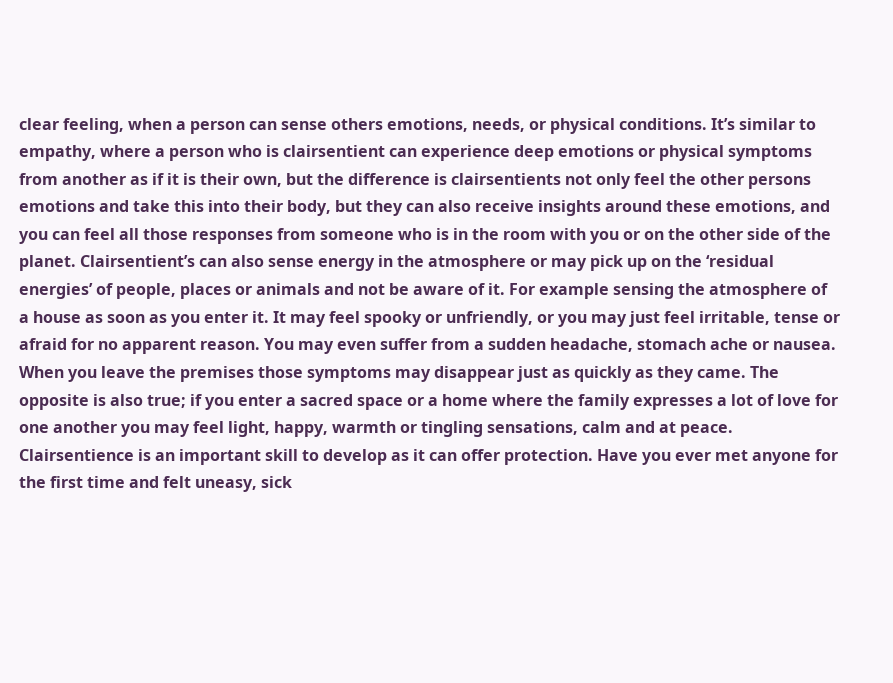clear feeling, when a person can sense others emotions, needs, or physical conditions. It’s similar to empathy, where a person who is clairsentient can experience deep emotions or physical symptoms from another as if it is their own, but the difference is clairsentients not only feel the other persons emotions and take this into their body, but they can also receive insights around these emotions, and you can feel all those responses from someone who is in the room with you or on the other side of the planet. Clairsentient’s can also sense energy in the atmosphere or may pick up on the ‘residual energies’ of people, places or animals and not be aware of it. For example sensing the atmosphere of a house as soon as you enter it. It may feel spooky or unfriendly, or you may just feel irritable, tense or afraid for no apparent reason. You may even suffer from a sudden headache, stomach ache or nausea. When you leave the premises those symptoms may disappear just as quickly as they came. The opposite is also true; if you enter a sacred space or a home where the family expresses a lot of love for one another you may feel light, happy, warmth or tingling sensations, calm and at peace. Clairsentience is an important skill to develop as it can offer protection. Have you ever met anyone for the first time and felt uneasy, sick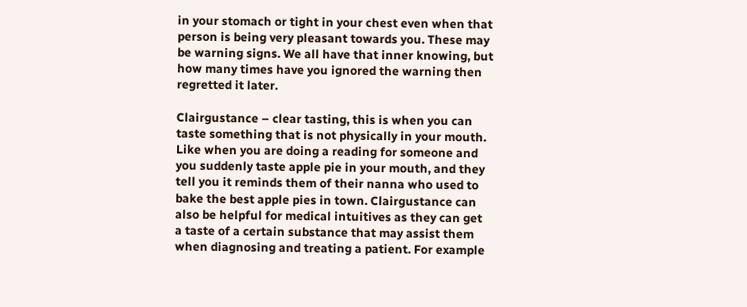in your stomach or tight in your chest even when that person is being very pleasant towards you. These may be warning signs. We all have that inner knowing, but how many times have you ignored the warning then regretted it later.

Clairgustance – clear tasting, this is when you can taste something that is not physically in your mouth. Like when you are doing a reading for someone and you suddenly taste apple pie in your mouth, and they tell you it reminds them of their nanna who used to bake the best apple pies in town. Clairgustance can also be helpful for medical intuitives as they can get a taste of a certain substance that may assist them when diagnosing and treating a patient. For example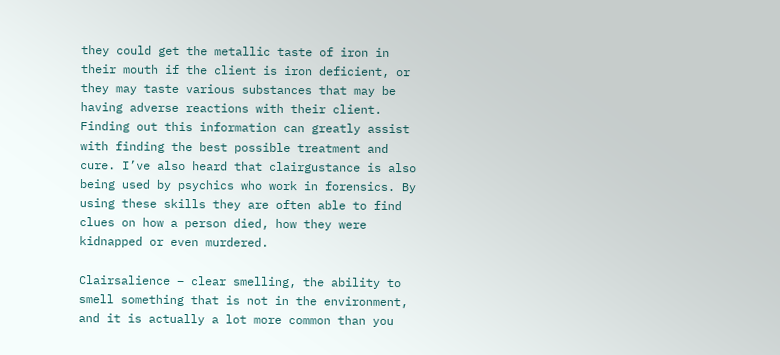they could get the metallic taste of iron in their mouth if the client is iron deficient, or they may taste various substances that may be having adverse reactions with their client. Finding out this information can greatly assist with finding the best possible treatment and cure. I’ve also heard that clairgustance is also being used by psychics who work in forensics. By using these skills they are often able to find clues on how a person died, how they were kidnapped or even murdered.

Clairsalience – clear smelling, the ability to smell something that is not in the environment, and it is actually a lot more common than you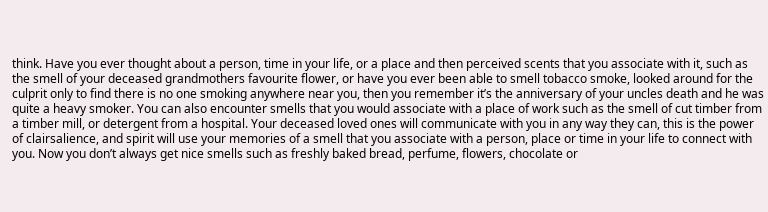think. Have you ever thought about a person, time in your life, or a place and then perceived scents that you associate with it, such as the smell of your deceased grandmothers favourite flower, or have you ever been able to smell tobacco smoke, looked around for the culprit only to find there is no one smoking anywhere near you, then you remember it’s the anniversary of your uncles death and he was quite a heavy smoker. You can also encounter smells that you would associate with a place of work such as the smell of cut timber from a timber mill, or detergent from a hospital. Your deceased loved ones will communicate with you in any way they can, this is the power of clairsalience, and spirit will use your memories of a smell that you associate with a person, place or time in your life to connect with you. Now you don’t always get nice smells such as freshly baked bread, perfume, flowers, chocolate or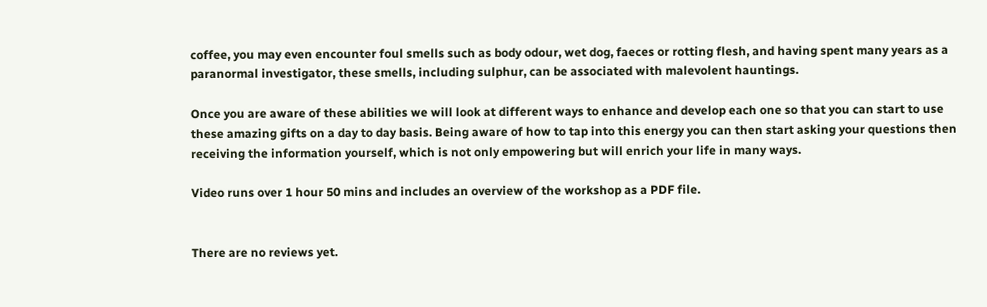coffee, you may even encounter foul smells such as body odour, wet dog, faeces or rotting flesh, and having spent many years as a paranormal investigator, these smells, including sulphur, can be associated with malevolent hauntings.

Once you are aware of these abilities we will look at different ways to enhance and develop each one so that you can start to use these amazing gifts on a day to day basis. Being aware of how to tap into this energy you can then start asking your questions then receiving the information yourself, which is not only empowering but will enrich your life in many ways.

Video runs over 1 hour 50 mins and includes an overview of the workshop as a PDF file.


There are no reviews yet.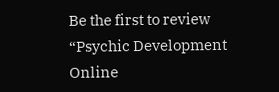Be the first to review “Psychic Development Online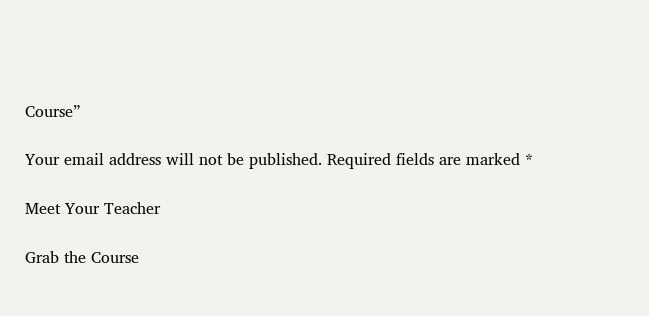Course”

Your email address will not be published. Required fields are marked *

Meet Your Teacher

Grab the Course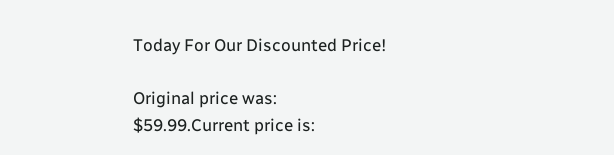Today For Our Discounted Price!

Original price was: $59.99.Current price is: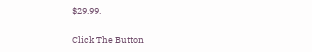$29.99.

Click The Button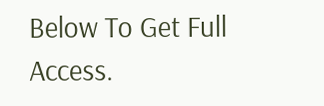Below To Get Full Access.